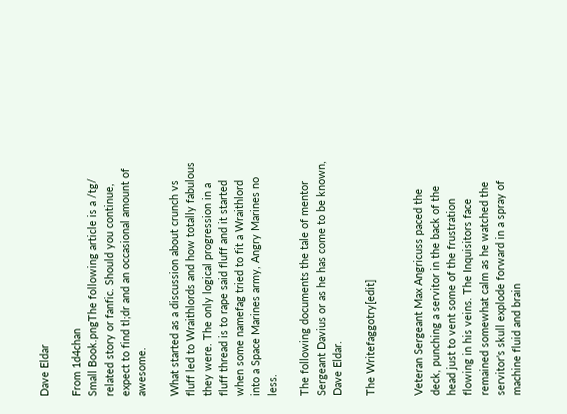Dave Eldar

From 1d4chan
Small Book.pngThe following article is a /tg/ related story or fanfic. Should you continue, expect to find tl;dr and an occasional amount of awesome.

What started as a discussion about crunch vs fluff led to Wraithlords and how totally fabulous they were. The only logical progression in a fluff thread is to rape said fluff and it started when some namefag tried to fit a Wraithlord into a Space Marines army, Angry Marines no less.

The following documents the tale of mentor Sergeant Davius or as he has come to be known, Dave Eldar.

The Writefaggotry[edit]


Veteran Sergeant Max Angricuss paced the deck, punching a servitor in the back of the head just to vent some of the frustration flowing in his veins. The Inquisitors face remained somewhat calm as he watched the servitor's skull explode forward in a spray of machine fluid and brain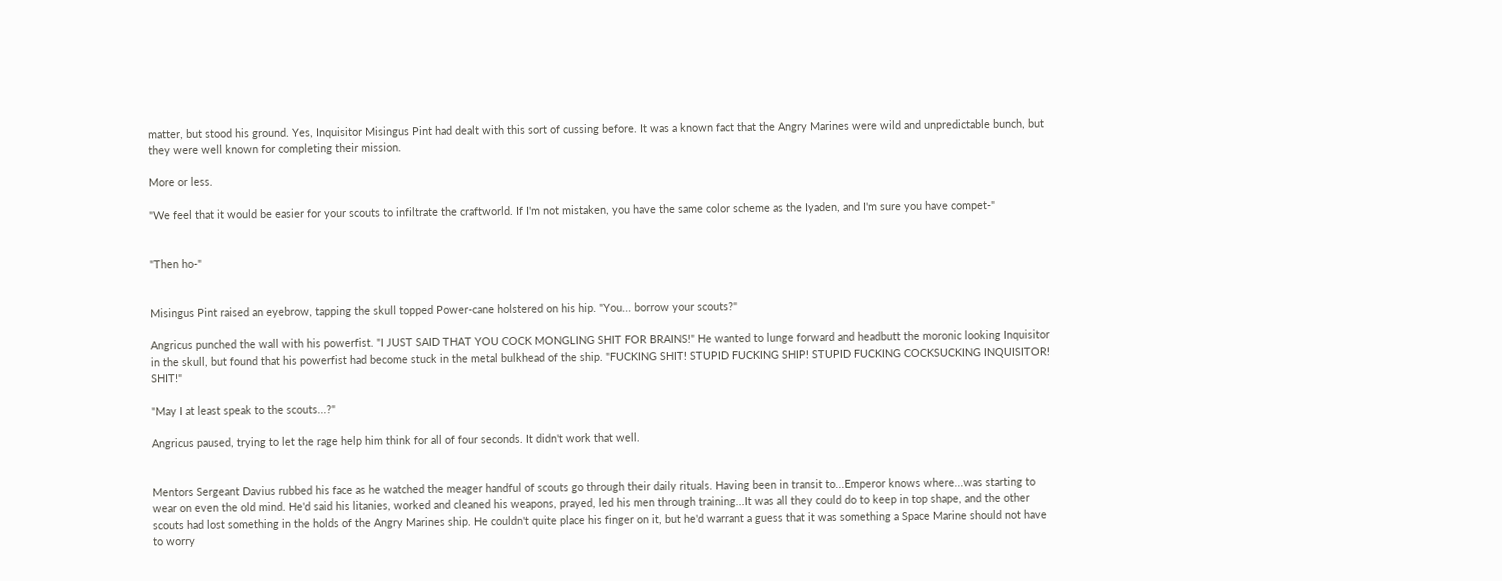matter, but stood his ground. Yes, Inquisitor Misingus Pint had dealt with this sort of cussing before. It was a known fact that the Angry Marines were wild and unpredictable bunch, but they were well known for completing their mission.

More or less.

"We feel that it would be easier for your scouts to infiltrate the craftworld. If I'm not mistaken, you have the same color scheme as the Iyaden, and I'm sure you have compet-"


"Then ho-"


Misingus Pint raised an eyebrow, tapping the skull topped Power-cane holstered on his hip. "You... borrow your scouts?"

Angricus punched the wall with his powerfist. "I JUST SAID THAT YOU COCK MONGLING SHIT FOR BRAINS!" He wanted to lunge forward and headbutt the moronic looking Inquisitor in the skull, but found that his powerfist had become stuck in the metal bulkhead of the ship. "FUCKING SHIT! STUPID FUCKING SHIP! STUPID FUCKING COCKSUCKING INQUISITOR! SHIT!"

"May I at least speak to the scouts...?"

Angricus paused, trying to let the rage help him think for all of four seconds. It didn't work that well.


Mentors Sergeant Davius rubbed his face as he watched the meager handful of scouts go through their daily rituals. Having been in transit to...Emperor knows where...was starting to wear on even the old mind. He'd said his litanies, worked and cleaned his weapons, prayed, led his men through training...It was all they could do to keep in top shape, and the other scouts had lost something in the holds of the Angry Marines ship. He couldn't quite place his finger on it, but he'd warrant a guess that it was something a Space Marine should not have to worry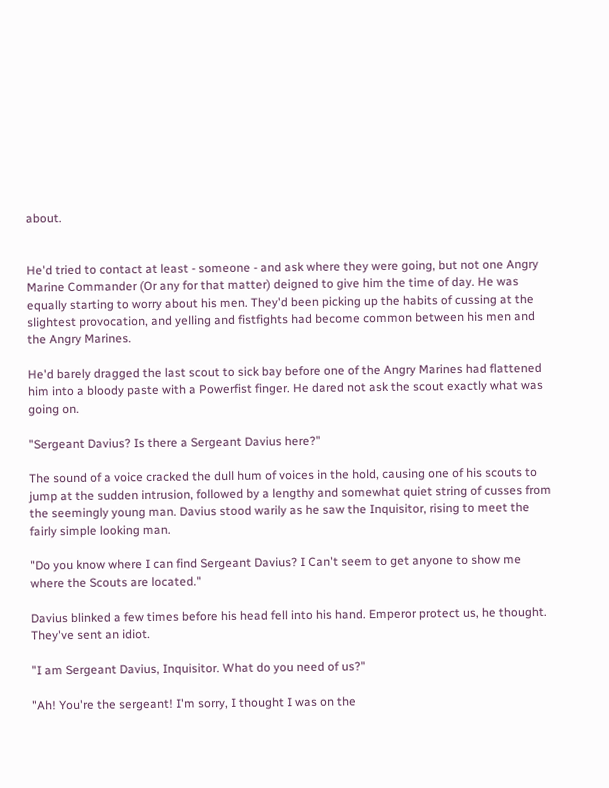about.


He'd tried to contact at least - someone - and ask where they were going, but not one Angry Marine Commander (Or any for that matter) deigned to give him the time of day. He was equally starting to worry about his men. They'd been picking up the habits of cussing at the slightest provocation, and yelling and fistfights had become common between his men and the Angry Marines.

He'd barely dragged the last scout to sick bay before one of the Angry Marines had flattened him into a bloody paste with a Powerfist finger. He dared not ask the scout exactly what was going on.

"Sergeant Davius? Is there a Sergeant Davius here?"

The sound of a voice cracked the dull hum of voices in the hold, causing one of his scouts to jump at the sudden intrusion, followed by a lengthy and somewhat quiet string of cusses from the seemingly young man. Davius stood warily as he saw the Inquisitor, rising to meet the fairly simple looking man.

"Do you know where I can find Sergeant Davius? I Can't seem to get anyone to show me where the Scouts are located."

Davius blinked a few times before his head fell into his hand. Emperor protect us, he thought. They've sent an idiot.

"I am Sergeant Davius, Inquisitor. What do you need of us?"

"Ah! You're the sergeant! I'm sorry, I thought I was on the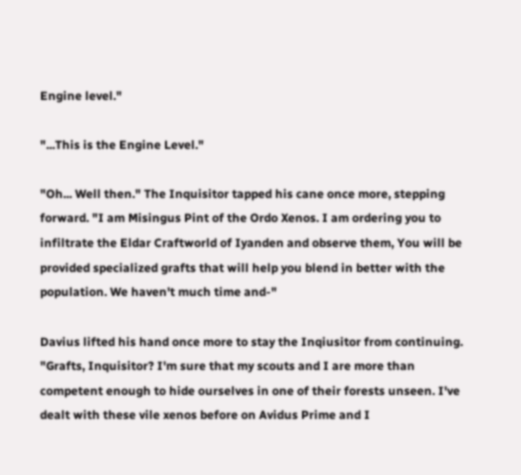Engine level."

"...This is the Engine Level."

"Oh... Well then." The Inquisitor tapped his cane once more, stepping forward. "I am Misingus Pint of the Ordo Xenos. I am ordering you to infiltrate the Eldar Craftworld of Iyanden and observe them, You will be provided specialized grafts that will help you blend in better with the population. We haven't much time and-"

Davius lifted his hand once more to stay the Inqiusitor from continuing. "Grafts, Inquisitor? I'm sure that my scouts and I are more than competent enough to hide ourselves in one of their forests unseen. I've dealt with these vile xenos before on Avidus Prime and I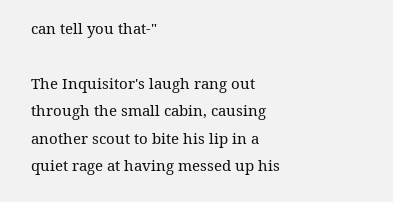can tell you that-"

The Inquisitor's laugh rang out through the small cabin, causing another scout to bite his lip in a quiet rage at having messed up his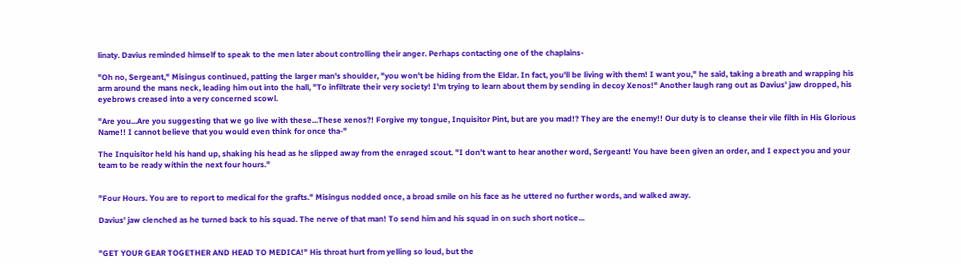linaty. Davius reminded himself to speak to the men later about controlling their anger. Perhaps contacting one of the chaplains-

"Oh no, Sergeant," Misingus continued, patting the larger man's shoulder, "you won't be hiding from the Eldar. In fact, you'll be living with them! I want you," he said, taking a breath and wrapping his arm around the mans neck, leading him out into the hall, "To infiltrate their very society! I'm trying to learn about them by sending in decoy Xenos!" Another laugh rang out as Davius' jaw dropped, his eyebrows creased into a very concerned scowl.

"Are you...Are you suggesting that we go live with these...These xenos?! Forgive my tongue, Inquisitor Pint, but are you mad!? They are the enemy!! Our duty is to cleanse their vile filth in His Glorious Name!! I cannot believe that you would even think for once tha-"

The Inquisitor held his hand up, shaking his head as he slipped away from the enraged scout. "I don't want to hear another word, Sergeant! You have been given an order, and I expect you and your team to be ready within the next four hours."


"Four Hours. You are to report to medical for the grafts." Misingus nodded once, a broad smile on his face as he uttered no further words, and walked away.

Davius' jaw clenched as he turned back to his squad. The nerve of that man! To send him and his squad in on such short notice...


"GET YOUR GEAR TOGETHER AND HEAD TO MEDICA!" His throat hurt from yelling so loud, but the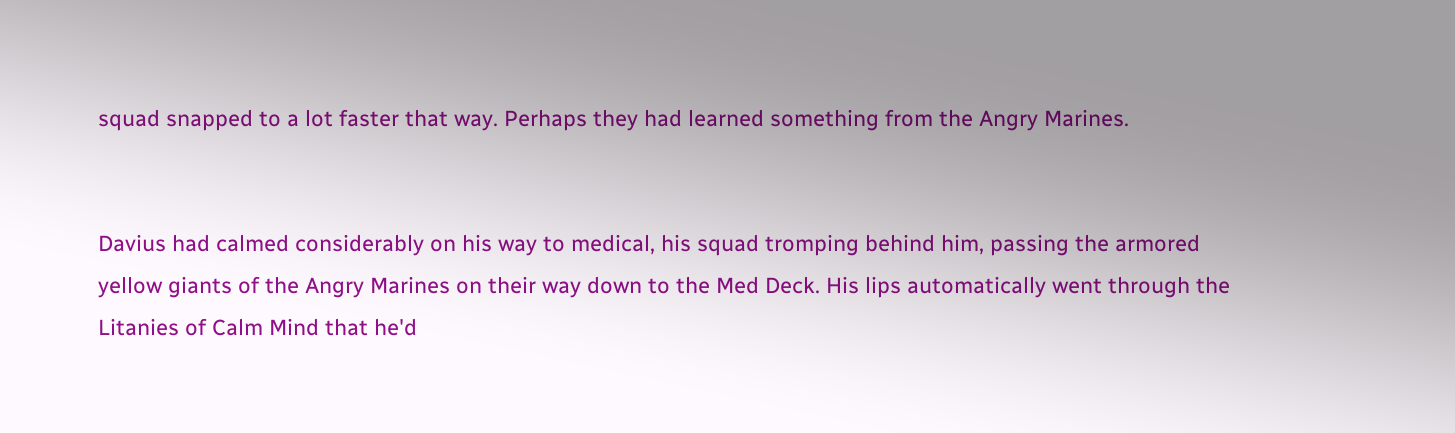squad snapped to a lot faster that way. Perhaps they had learned something from the Angry Marines.


Davius had calmed considerably on his way to medical, his squad tromping behind him, passing the armored yellow giants of the Angry Marines on their way down to the Med Deck. His lips automatically went through the Litanies of Calm Mind that he'd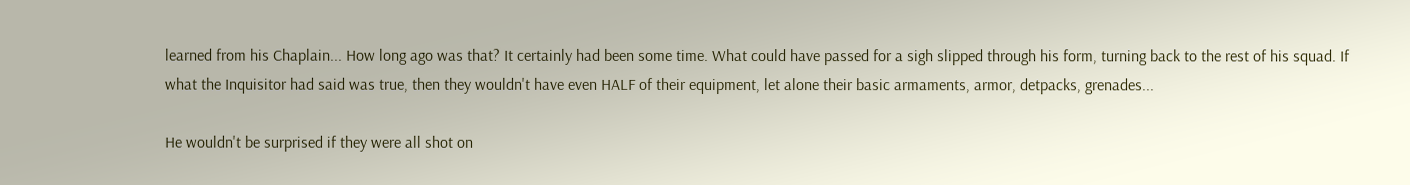learned from his Chaplain... How long ago was that? It certainly had been some time. What could have passed for a sigh slipped through his form, turning back to the rest of his squad. If what the Inquisitor had said was true, then they wouldn't have even HALF of their equipment, let alone their basic armaments, armor, detpacks, grenades...

He wouldn't be surprised if they were all shot on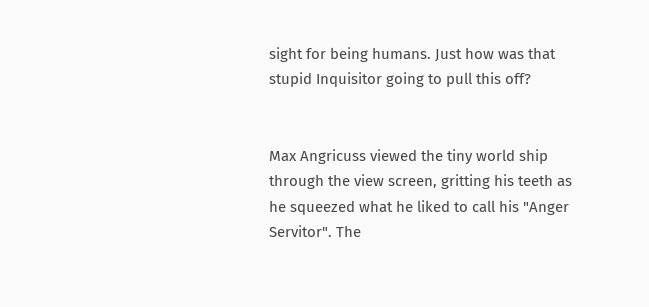sight for being humans. Just how was that stupid Inquisitor going to pull this off?


Max Angricuss viewed the tiny world ship through the view screen, gritting his teeth as he squeezed what he liked to call his "Anger Servitor". The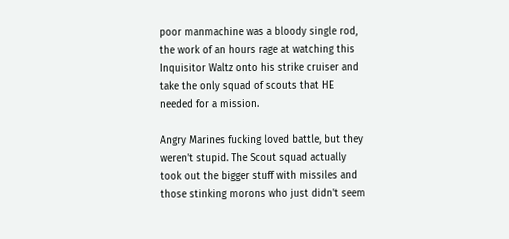poor manmachine was a bloody single rod, the work of an hours rage at watching this Inquisitor Waltz onto his strike cruiser and take the only squad of scouts that HE needed for a mission.

Angry Marines fucking loved battle, but they weren't stupid. The Scout squad actually took out the bigger stuff with missiles and those stinking morons who just didn't seem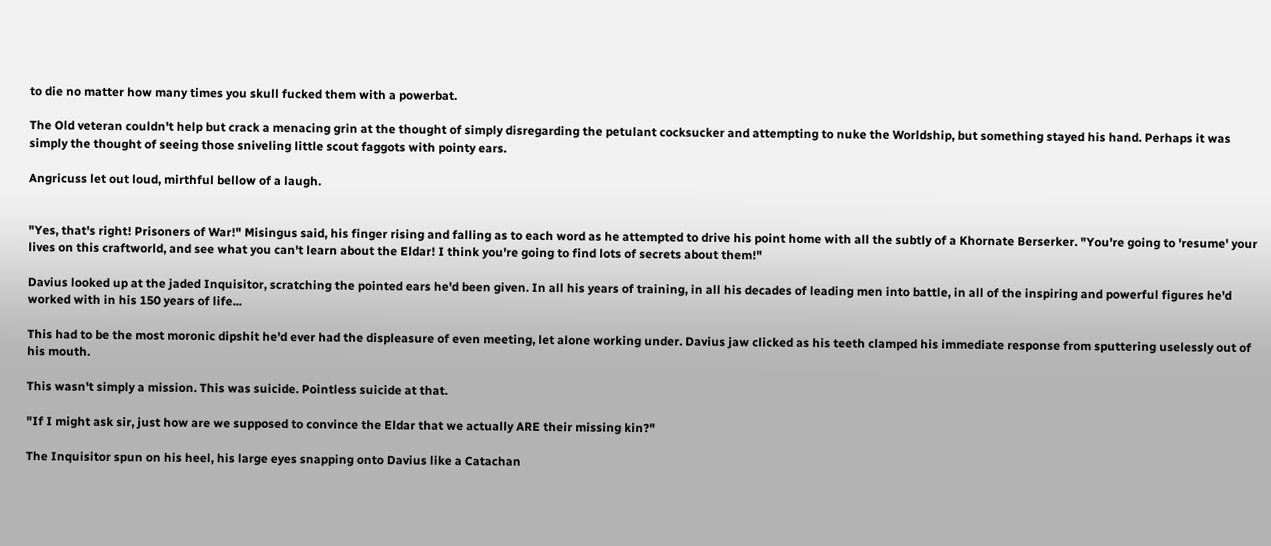to die no matter how many times you skull fucked them with a powerbat.

The Old veteran couldn't help but crack a menacing grin at the thought of simply disregarding the petulant cocksucker and attempting to nuke the Worldship, but something stayed his hand. Perhaps it was simply the thought of seeing those sniveling little scout faggots with pointy ears.

Angricuss let out loud, mirthful bellow of a laugh.


"Yes, that's right! Prisoners of War!" Misingus said, his finger rising and falling as to each word as he attempted to drive his point home with all the subtly of a Khornate Berserker. "You're going to 'resume' your lives on this craftworld, and see what you can't learn about the Eldar! I think you're going to find lots of secrets about them!"

Davius looked up at the jaded Inquisitor, scratching the pointed ears he'd been given. In all his years of training, in all his decades of leading men into battle, in all of the inspiring and powerful figures he'd worked with in his 150 years of life...

This had to be the most moronic dipshit he'd ever had the displeasure of even meeting, let alone working under. Davius jaw clicked as his teeth clamped his immediate response from sputtering uselessly out of his mouth.

This wasn't simply a mission. This was suicide. Pointless suicide at that.

"If I might ask sir, just how are we supposed to convince the Eldar that we actually ARE their missing kin?"

The Inquisitor spun on his heel, his large eyes snapping onto Davius like a Catachan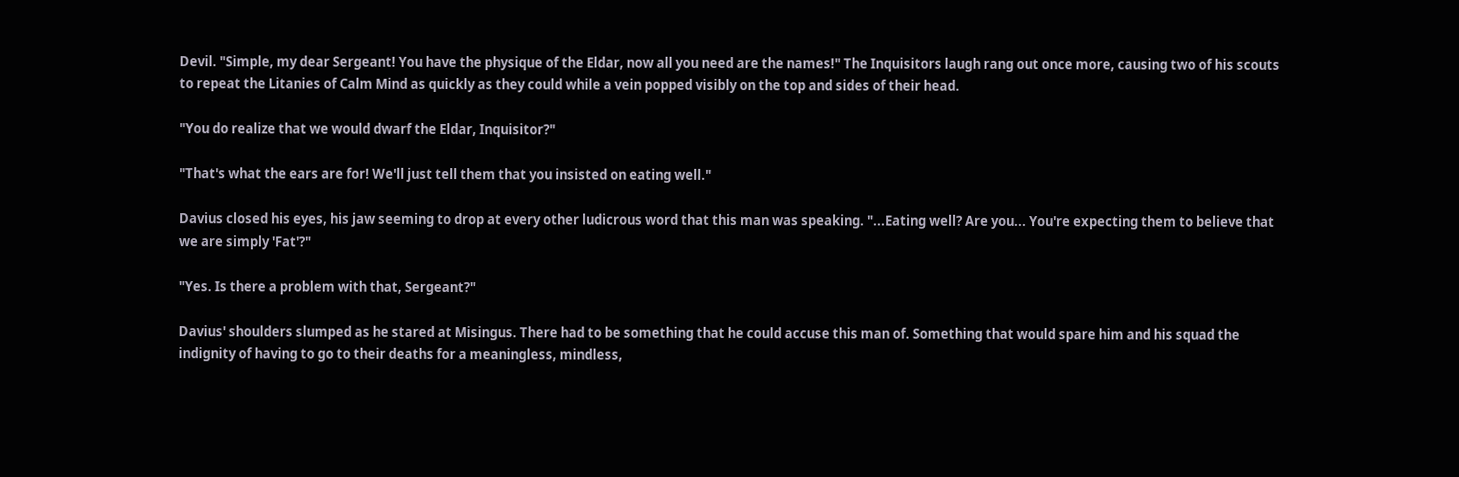Devil. "Simple, my dear Sergeant! You have the physique of the Eldar, now all you need are the names!" The Inquisitors laugh rang out once more, causing two of his scouts to repeat the Litanies of Calm Mind as quickly as they could while a vein popped visibly on the top and sides of their head.

"You do realize that we would dwarf the Eldar, Inquisitor?"

"That's what the ears are for! We'll just tell them that you insisted on eating well."

Davius closed his eyes, his jaw seeming to drop at every other ludicrous word that this man was speaking. "...Eating well? Are you... You're expecting them to believe that we are simply 'Fat'?"

"Yes. Is there a problem with that, Sergeant?"

Davius' shoulders slumped as he stared at Misingus. There had to be something that he could accuse this man of. Something that would spare him and his squad the indignity of having to go to their deaths for a meaningless, mindless,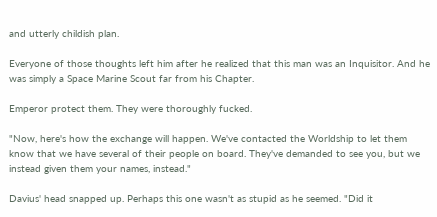and utterly childish plan.

Everyone of those thoughts left him after he realized that this man was an Inquisitor. And he was simply a Space Marine Scout far from his Chapter.

Emperor protect them. They were thoroughly fucked.

"Now, here's how the exchange will happen. We've contacted the Worldship to let them know that we have several of their people on board. They've demanded to see you, but we instead given them your names, instead."

Davius' head snapped up. Perhaps this one wasn't as stupid as he seemed. "Did it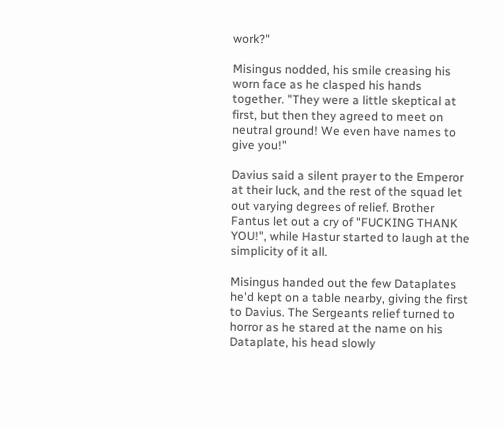work?"

Misingus nodded, his smile creasing his worn face as he clasped his hands together. "They were a little skeptical at first, but then they agreed to meet on neutral ground! We even have names to give you!"

Davius said a silent prayer to the Emperor at their luck, and the rest of the squad let out varying degrees of relief. Brother Fantus let out a cry of "FUCKING THANK YOU!", while Hastur started to laugh at the simplicity of it all.

Misingus handed out the few Dataplates he'd kept on a table nearby, giving the first to Davius. The Sergeants relief turned to horror as he stared at the name on his Dataplate, his head slowly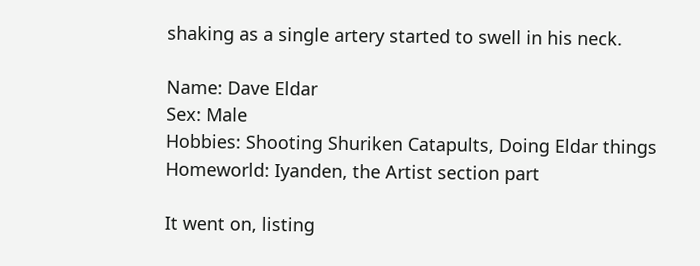shaking as a single artery started to swell in his neck.

Name: Dave Eldar
Sex: Male
Hobbies: Shooting Shuriken Catapults, Doing Eldar things
Homeworld: Iyanden, the Artist section part

It went on, listing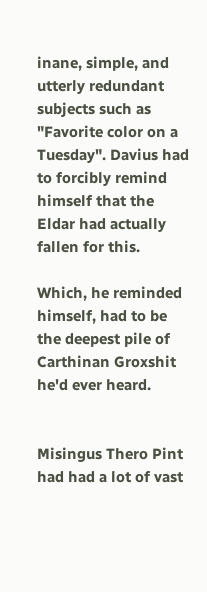inane, simple, and utterly redundant subjects such as "Favorite color on a Tuesday". Davius had to forcibly remind himself that the Eldar had actually fallen for this.

Which, he reminded himself, had to be the deepest pile of Carthinan Groxshit he'd ever heard.


Misingus Thero Pint had had a lot of vast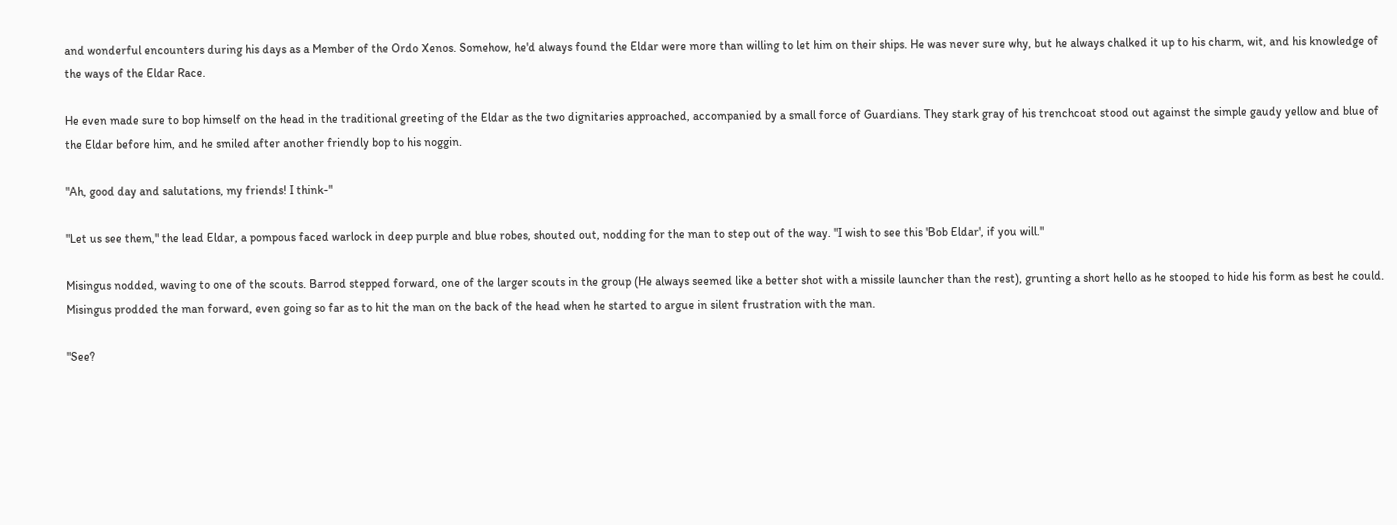and wonderful encounters during his days as a Member of the Ordo Xenos. Somehow, he'd always found the Eldar were more than willing to let him on their ships. He was never sure why, but he always chalked it up to his charm, wit, and his knowledge of the ways of the Eldar Race.

He even made sure to bop himself on the head in the traditional greeting of the Eldar as the two dignitaries approached, accompanied by a small force of Guardians. They stark gray of his trenchcoat stood out against the simple gaudy yellow and blue of the Eldar before him, and he smiled after another friendly bop to his noggin.

"Ah, good day and salutations, my friends! I think-"

"Let us see them," the lead Eldar, a pompous faced warlock in deep purple and blue robes, shouted out, nodding for the man to step out of the way. "I wish to see this 'Bob Eldar', if you will."

Misingus nodded, waving to one of the scouts. Barrod stepped forward, one of the larger scouts in the group (He always seemed like a better shot with a missile launcher than the rest), grunting a short hello as he stooped to hide his form as best he could. Misingus prodded the man forward, even going so far as to hit the man on the back of the head when he started to argue in silent frustration with the man.

"See?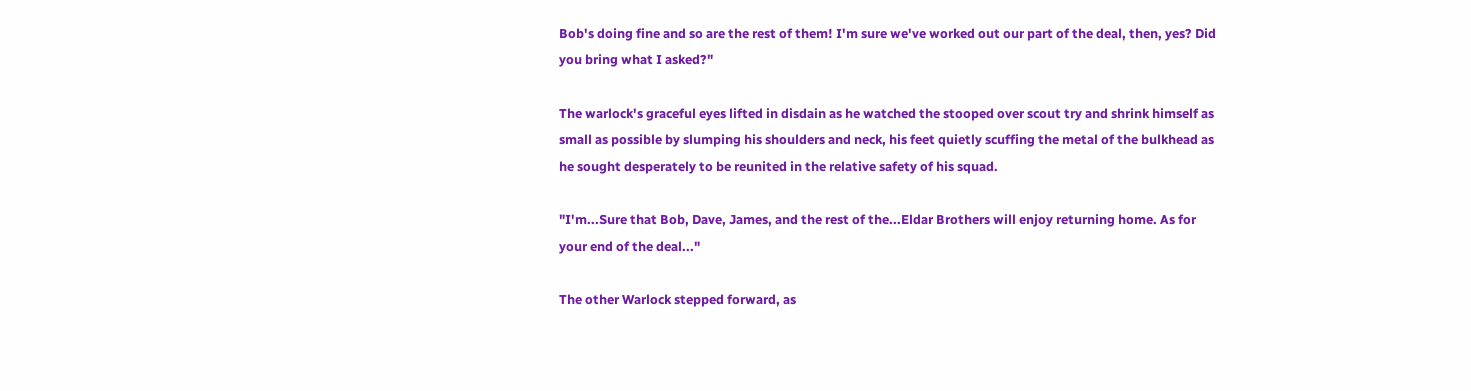Bob's doing fine and so are the rest of them! I'm sure we've worked out our part of the deal, then, yes? Did you bring what I asked?"

The warlock's graceful eyes lifted in disdain as he watched the stooped over scout try and shrink himself as small as possible by slumping his shoulders and neck, his feet quietly scuffing the metal of the bulkhead as he sought desperately to be reunited in the relative safety of his squad.

"I'm...Sure that Bob, Dave, James, and the rest of the...Eldar Brothers will enjoy returning home. As for your end of the deal..."

The other Warlock stepped forward, as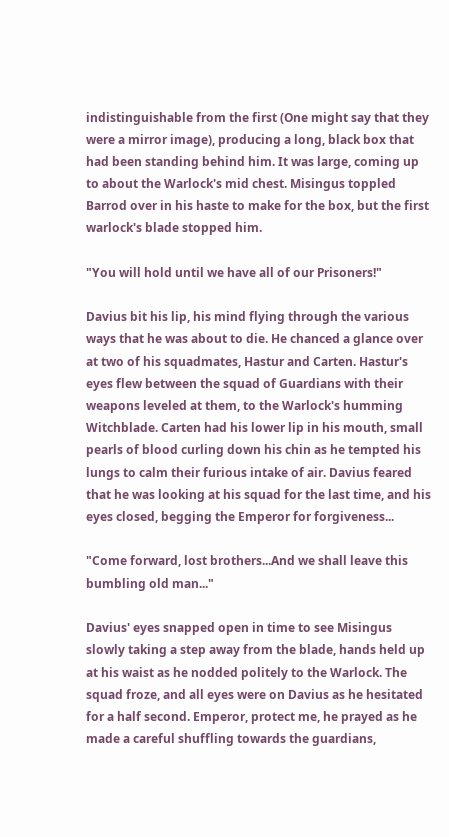indistinguishable from the first (One might say that they were a mirror image), producing a long, black box that had been standing behind him. It was large, coming up to about the Warlock's mid chest. Misingus toppled Barrod over in his haste to make for the box, but the first warlock's blade stopped him.

"You will hold until we have all of our Prisoners!"

Davius bit his lip, his mind flying through the various ways that he was about to die. He chanced a glance over at two of his squadmates, Hastur and Carten. Hastur's eyes flew between the squad of Guardians with their weapons leveled at them, to the Warlock's humming Witchblade. Carten had his lower lip in his mouth, small pearls of blood curling down his chin as he tempted his lungs to calm their furious intake of air. Davius feared that he was looking at his squad for the last time, and his eyes closed, begging the Emperor for forgiveness...

"Come forward, lost brothers...And we shall leave this bumbling old man..."

Davius' eyes snapped open in time to see Misingus slowly taking a step away from the blade, hands held up at his waist as he nodded politely to the Warlock. The squad froze, and all eyes were on Davius as he hesitated for a half second. Emperor, protect me, he prayed as he made a careful shuffling towards the guardians,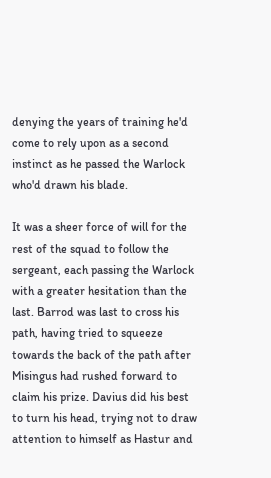denying the years of training he'd come to rely upon as a second instinct as he passed the Warlock who'd drawn his blade.

It was a sheer force of will for the rest of the squad to follow the sergeant, each passing the Warlock with a greater hesitation than the last. Barrod was last to cross his path, having tried to squeeze towards the back of the path after Misingus had rushed forward to claim his prize. Davius did his best to turn his head, trying not to draw attention to himself as Hastur and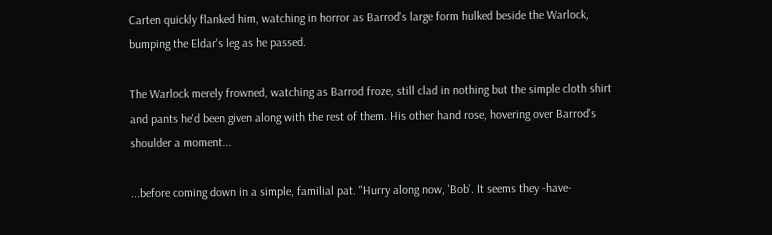Carten quickly flanked him, watching in horror as Barrod's large form hulked beside the Warlock, bumping the Eldar's leg as he passed.

The Warlock merely frowned, watching as Barrod froze, still clad in nothing but the simple cloth shirt and pants he'd been given along with the rest of them. His other hand rose, hovering over Barrod's shoulder a moment...

...before coming down in a simple, familial pat. "Hurry along now, 'Bob'. It seems they -have-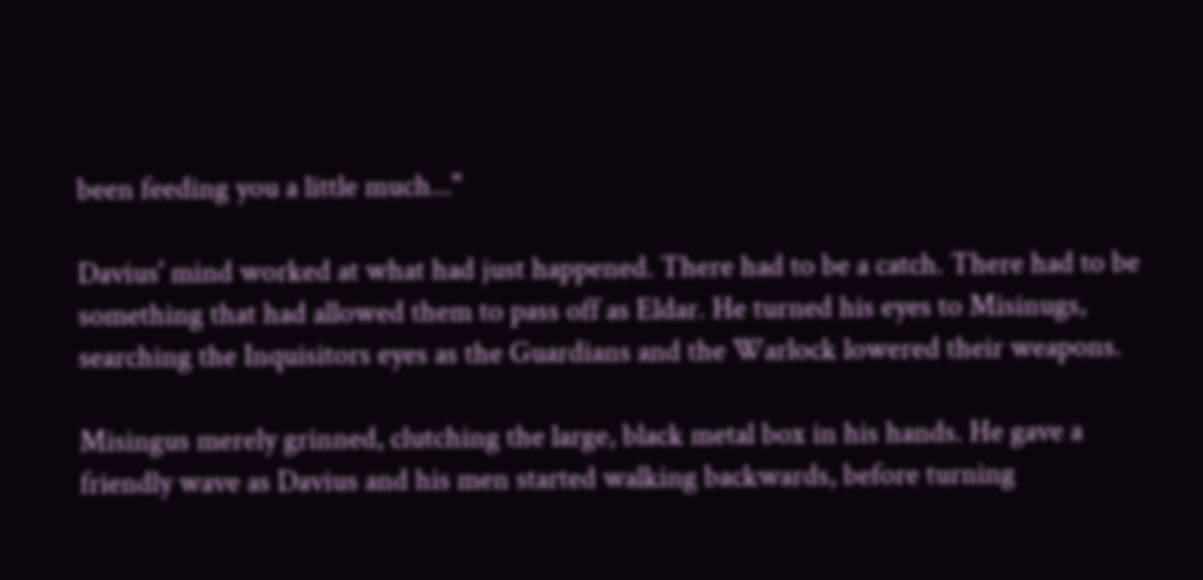been feeding you a little much..."

Davius' mind worked at what had just happened. There had to be a catch. There had to be something that had allowed them to pass off as Eldar. He turned his eyes to Misinugs, searching the Inquisitors eyes as the Guardians and the Warlock lowered their weapons.

Misingus merely grinned, clutching the large, black metal box in his hands. He gave a friendly wave as Davius and his men started walking backwards, before turning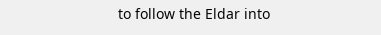to follow the Eldar into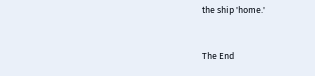the ship 'home.'


The End